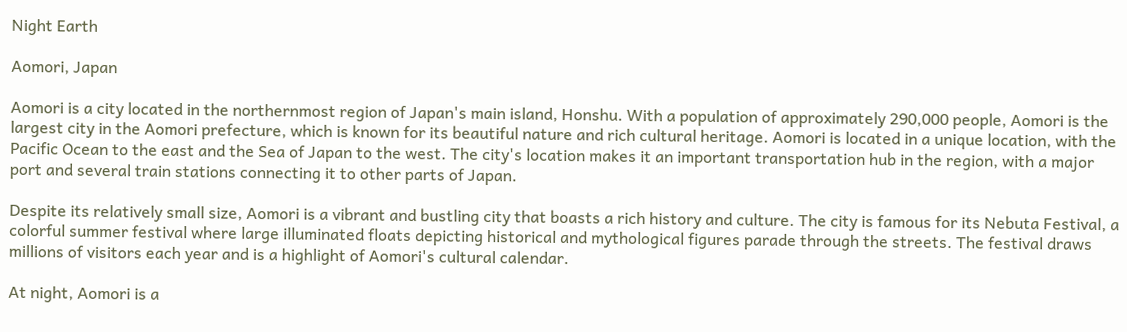Night Earth

Aomori, Japan

Aomori is a city located in the northernmost region of Japan's main island, Honshu. With a population of approximately 290,000 people, Aomori is the largest city in the Aomori prefecture, which is known for its beautiful nature and rich cultural heritage. Aomori is located in a unique location, with the Pacific Ocean to the east and the Sea of Japan to the west. The city's location makes it an important transportation hub in the region, with a major port and several train stations connecting it to other parts of Japan.

Despite its relatively small size, Aomori is a vibrant and bustling city that boasts a rich history and culture. The city is famous for its Nebuta Festival, a colorful summer festival where large illuminated floats depicting historical and mythological figures parade through the streets. The festival draws millions of visitors each year and is a highlight of Aomori's cultural calendar.

At night, Aomori is a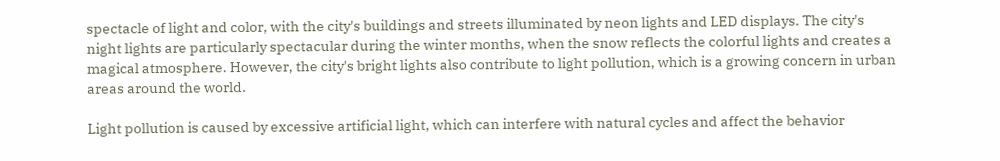spectacle of light and color, with the city's buildings and streets illuminated by neon lights and LED displays. The city's night lights are particularly spectacular during the winter months, when the snow reflects the colorful lights and creates a magical atmosphere. However, the city's bright lights also contribute to light pollution, which is a growing concern in urban areas around the world.

Light pollution is caused by excessive artificial light, which can interfere with natural cycles and affect the behavior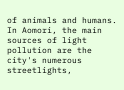of animals and humans. In Aomori, the main sources of light pollution are the city's numerous streetlights,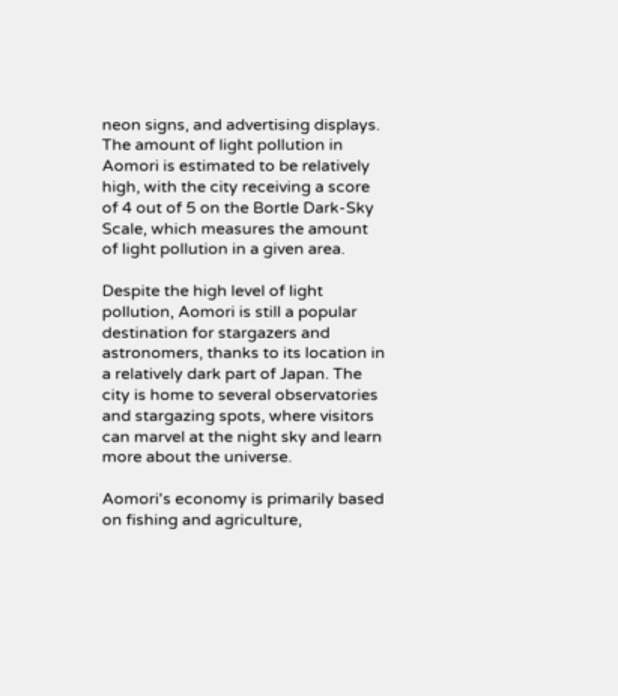neon signs, and advertising displays. The amount of light pollution in Aomori is estimated to be relatively high, with the city receiving a score of 4 out of 5 on the Bortle Dark-Sky Scale, which measures the amount of light pollution in a given area.

Despite the high level of light pollution, Aomori is still a popular destination for stargazers and astronomers, thanks to its location in a relatively dark part of Japan. The city is home to several observatories and stargazing spots, where visitors can marvel at the night sky and learn more about the universe.

Aomori's economy is primarily based on fishing and agriculture,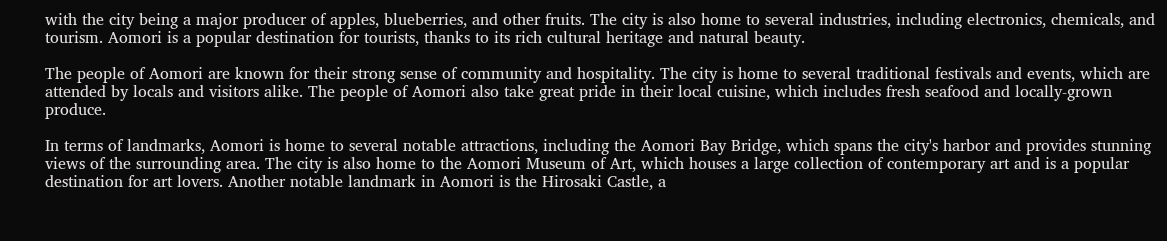with the city being a major producer of apples, blueberries, and other fruits. The city is also home to several industries, including electronics, chemicals, and tourism. Aomori is a popular destination for tourists, thanks to its rich cultural heritage and natural beauty.

The people of Aomori are known for their strong sense of community and hospitality. The city is home to several traditional festivals and events, which are attended by locals and visitors alike. The people of Aomori also take great pride in their local cuisine, which includes fresh seafood and locally-grown produce.

In terms of landmarks, Aomori is home to several notable attractions, including the Aomori Bay Bridge, which spans the city's harbor and provides stunning views of the surrounding area. The city is also home to the Aomori Museum of Art, which houses a large collection of contemporary art and is a popular destination for art lovers. Another notable landmark in Aomori is the Hirosaki Castle, a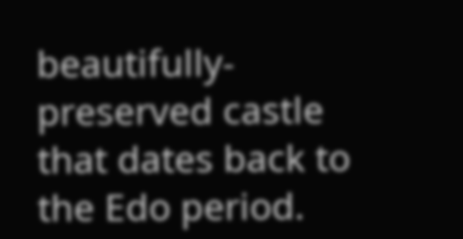beautifully-preserved castle that dates back to the Edo period.